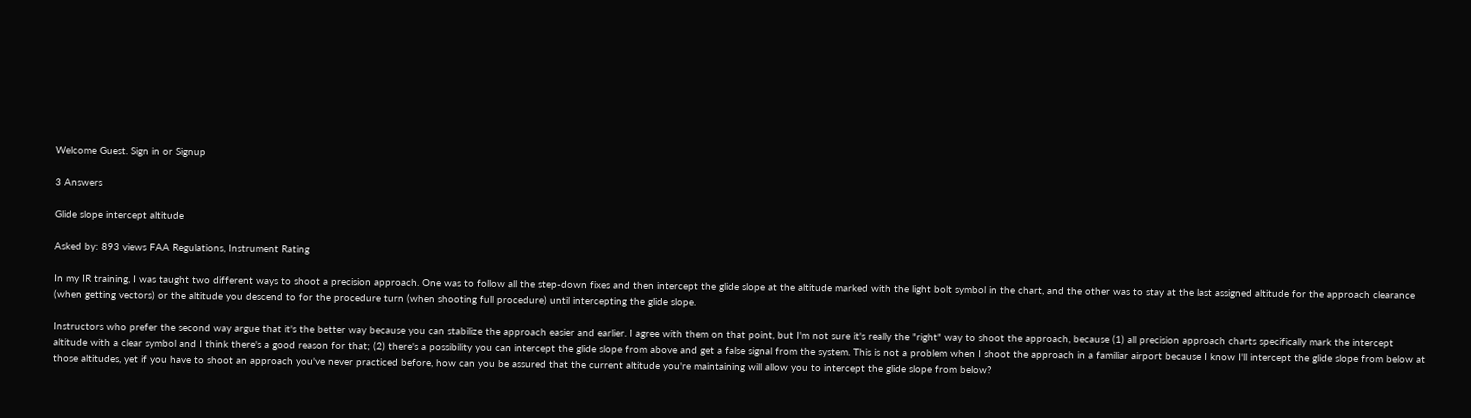Welcome Guest. Sign in or Signup

3 Answers

Glide slope intercept altitude

Asked by: 893 views FAA Regulations, Instrument Rating

In my IR training, I was taught two different ways to shoot a precision approach. One was to follow all the step-down fixes and then intercept the glide slope at the altitude marked with the light bolt symbol in the chart, and the other was to stay at the last assigned altitude for the approach clearance (when getting vectors) or the altitude you descend to for the procedure turn (when shooting full procedure) until intercepting the glide slope.

Instructors who prefer the second way argue that it's the better way because you can stabilize the approach easier and earlier. I agree with them on that point, but I'm not sure it's really the "right" way to shoot the approach, because (1) all precision approach charts specifically mark the intercept altitude with a clear symbol and I think there's a good reason for that; (2) there's a possibility you can intercept the glide slope from above and get a false signal from the system. This is not a problem when I shoot the approach in a familiar airport because I know I'll intercept the glide slope from below at those altitudes, yet if you have to shoot an approach you've never practiced before, how can you be assured that the current altitude you're maintaining will allow you to intercept the glide slope from below?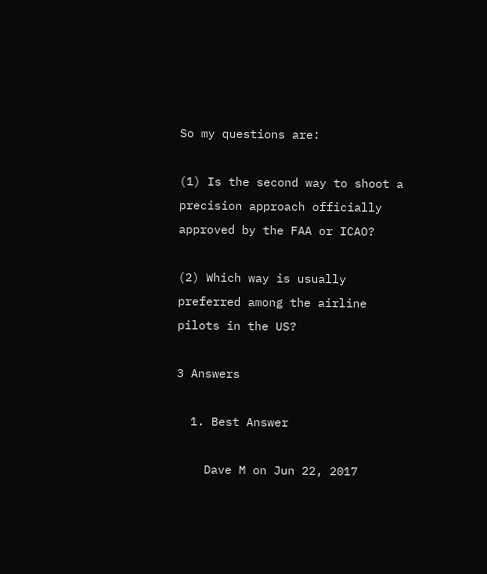So my questions are:

(1) Is the second way to shoot a precision approach officially approved by the FAA or ICAO?

(2) Which way is usually preferred among the airline pilots in the US?

3 Answers

  1. Best Answer

    Dave M on Jun 22, 2017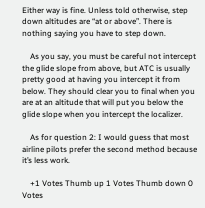Either way is fine. Unless told otherwise, step down altitudes are “at or above”. There is nothing saying you have to step down.

    As you say, you must be careful not intercept the glide slope from above, but ATC is usually pretty good at having you intercept it from below. They should clear you to final when you are at an altitude that will put you below the glide slope when you intercept the localizer.

    As for question 2: I would guess that most airline pilots prefer the second method because it’s less work.

    +1 Votes Thumb up 1 Votes Thumb down 0 Votes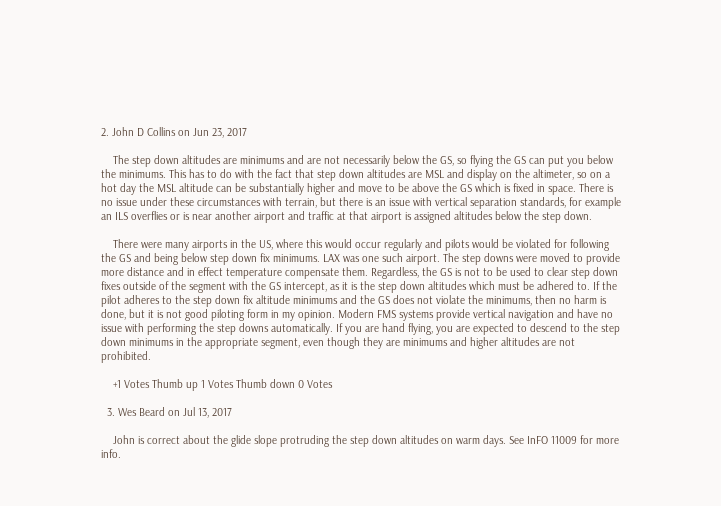2. John D Collins on Jun 23, 2017

    The step down altitudes are minimums and are not necessarily below the GS, so flying the GS can put you below the minimums. This has to do with the fact that step down altitudes are MSL and display on the altimeter, so on a hot day the MSL altitude can be substantially higher and move to be above the GS which is fixed in space. There is no issue under these circumstances with terrain, but there is an issue with vertical separation standards, for example an ILS overflies or is near another airport and traffic at that airport is assigned altitudes below the step down.

    There were many airports in the US, where this would occur regularly and pilots would be violated for following the GS and being below step down fix minimums. LAX was one such airport. The step downs were moved to provide more distance and in effect temperature compensate them. Regardless, the GS is not to be used to clear step down fixes outside of the segment with the GS intercept, as it is the step down altitudes which must be adhered to. If the pilot adheres to the step down fix altitude minimums and the GS does not violate the minimums, then no harm is done, but it is not good piloting form in my opinion. Modern FMS systems provide vertical navigation and have no issue with performing the step downs automatically. If you are hand flying, you are expected to descend to the step down minimums in the appropriate segment, even though they are minimums and higher altitudes are not prohibited.

    +1 Votes Thumb up 1 Votes Thumb down 0 Votes

  3. Wes Beard on Jul 13, 2017

    John is correct about the glide slope protruding the step down altitudes on warm days. See InFO 11009 for more info.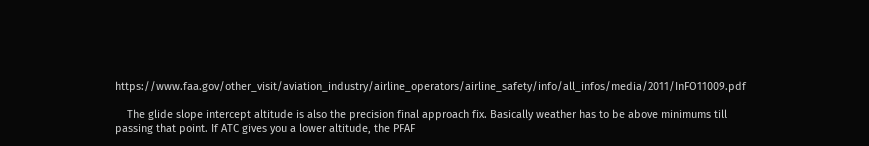https://www.faa.gov/other_visit/aviation_industry/airline_operators/airline_safety/info/all_infos/media/2011/InFO11009.pdf

    The glide slope intercept altitude is also the precision final approach fix. Basically weather has to be above minimums till passing that point. If ATC gives you a lower altitude, the PFAF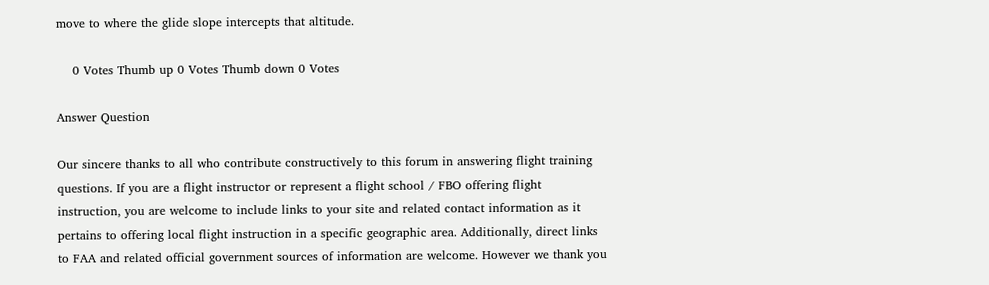move to where the glide slope intercepts that altitude.

    0 Votes Thumb up 0 Votes Thumb down 0 Votes

Answer Question

Our sincere thanks to all who contribute constructively to this forum in answering flight training questions. If you are a flight instructor or represent a flight school / FBO offering flight instruction, you are welcome to include links to your site and related contact information as it pertains to offering local flight instruction in a specific geographic area. Additionally, direct links to FAA and related official government sources of information are welcome. However we thank you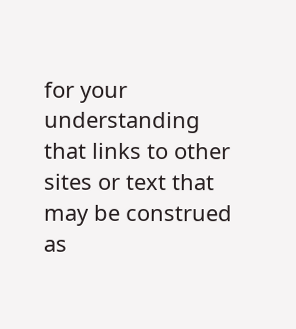for your understanding that links to other sites or text that may be construed as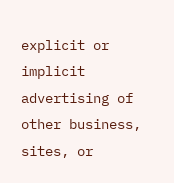explicit or implicit advertising of other business, sites, or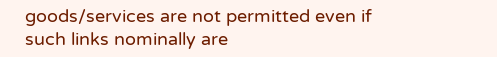goods/services are not permitted even if such links nominally are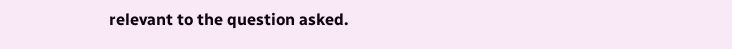relevant to the question asked.